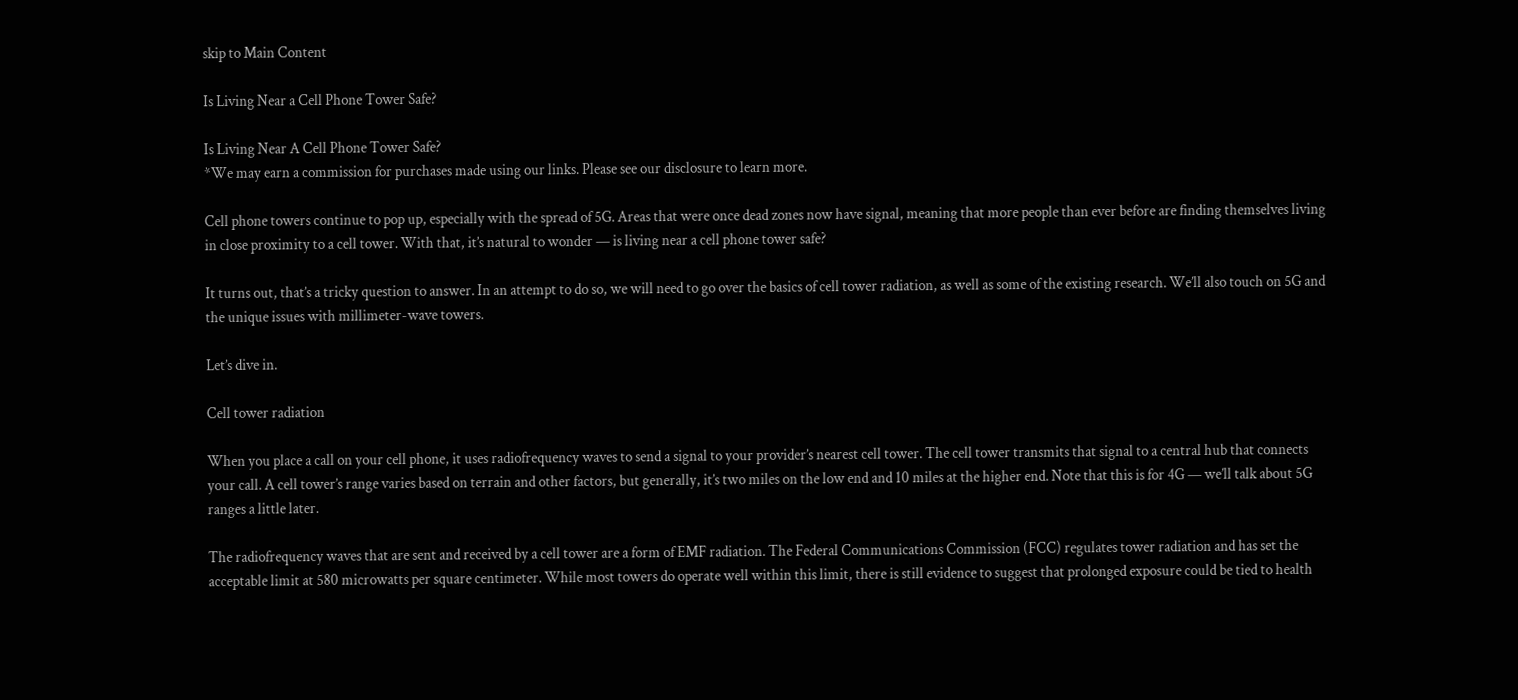skip to Main Content

Is Living Near a Cell Phone Tower Safe?

Is Living Near A Cell Phone Tower Safe?
*We may earn a commission for purchases made using our links. Please see our disclosure to learn more.

Cell phone towers continue to pop up, especially with the spread of 5G. Areas that were once dead zones now have signal, meaning that more people than ever before are finding themselves living in close proximity to a cell tower. With that, it’s natural to wonder — is living near a cell phone tower safe?

It turns out, that’s a tricky question to answer. In an attempt to do so, we will need to go over the basics of cell tower radiation, as well as some of the existing research. We’ll also touch on 5G and the unique issues with millimeter-wave towers.

Let’s dive in.

Cell tower radiation

When you place a call on your cell phone, it uses radiofrequency waves to send a signal to your provider’s nearest cell tower. The cell tower transmits that signal to a central hub that connects your call. A cell tower’s range varies based on terrain and other factors, but generally, it’s two miles on the low end and 10 miles at the higher end. Note that this is for 4G — we’ll talk about 5G ranges a little later.

The radiofrequency waves that are sent and received by a cell tower are a form of EMF radiation. The Federal Communications Commission (FCC) regulates tower radiation and has set the acceptable limit at 580 microwatts per square centimeter. While most towers do operate well within this limit, there is still evidence to suggest that prolonged exposure could be tied to health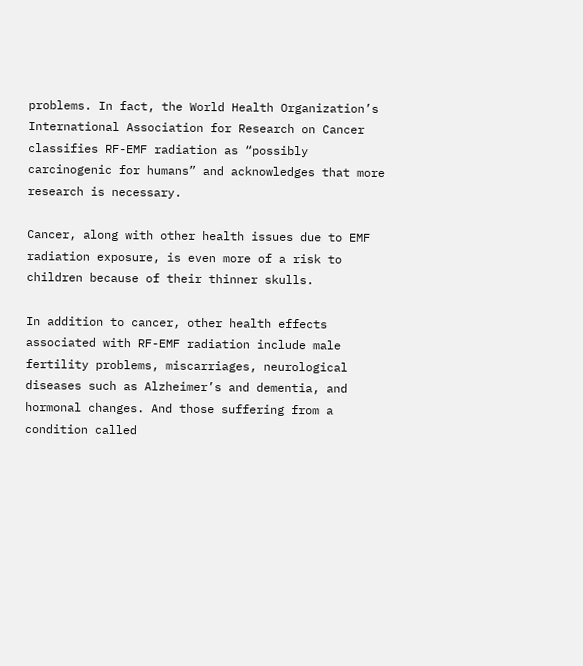problems. In fact, the World Health Organization’s International Association for Research on Cancer classifies RF-EMF radiation as “possibly carcinogenic for humans” and acknowledges that more research is necessary.

Cancer, along with other health issues due to EMF radiation exposure, is even more of a risk to children because of their thinner skulls.

In addition to cancer, other health effects associated with RF-EMF radiation include male fertility problems, miscarriages, neurological diseases such as Alzheimer’s and dementia, and hormonal changes. And those suffering from a condition called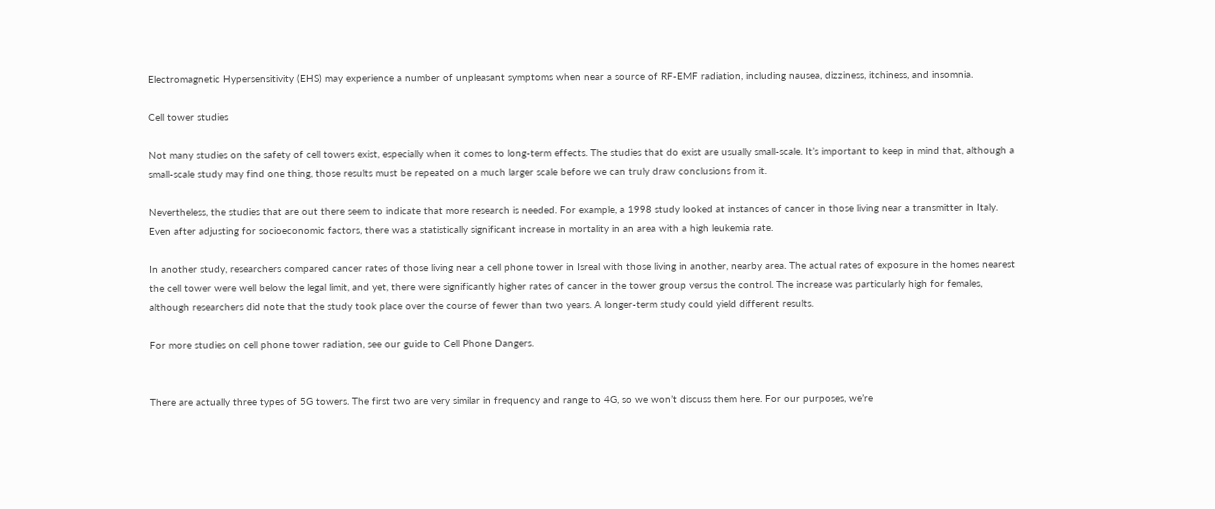Electromagnetic Hypersensitivity (EHS) may experience a number of unpleasant symptoms when near a source of RF-EMF radiation, including nausea, dizziness, itchiness, and insomnia.

Cell tower studies

Not many studies on the safety of cell towers exist, especially when it comes to long-term effects. The studies that do exist are usually small-scale. It’s important to keep in mind that, although a small-scale study may find one thing, those results must be repeated on a much larger scale before we can truly draw conclusions from it.

Nevertheless, the studies that are out there seem to indicate that more research is needed. For example, a 1998 study looked at instances of cancer in those living near a transmitter in Italy. Even after adjusting for socioeconomic factors, there was a statistically significant increase in mortality in an area with a high leukemia rate.

In another study, researchers compared cancer rates of those living near a cell phone tower in Isreal with those living in another, nearby area. The actual rates of exposure in the homes nearest the cell tower were well below the legal limit, and yet, there were significantly higher rates of cancer in the tower group versus the control. The increase was particularly high for females, although researchers did note that the study took place over the course of fewer than two years. A longer-term study could yield different results.

For more studies on cell phone tower radiation, see our guide to Cell Phone Dangers.


There are actually three types of 5G towers. The first two are very similar in frequency and range to 4G, so we won’t discuss them here. For our purposes, we’re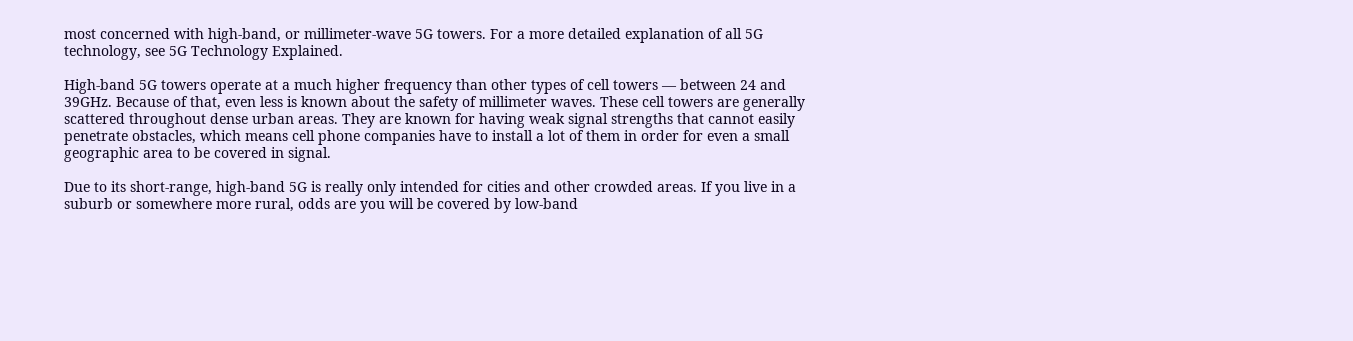most concerned with high-band, or millimeter-wave 5G towers. For a more detailed explanation of all 5G technology, see 5G Technology Explained.

High-band 5G towers operate at a much higher frequency than other types of cell towers — between 24 and 39GHz. Because of that, even less is known about the safety of millimeter waves. These cell towers are generally scattered throughout dense urban areas. They are known for having weak signal strengths that cannot easily penetrate obstacles, which means cell phone companies have to install a lot of them in order for even a small geographic area to be covered in signal.

Due to its short-range, high-band 5G is really only intended for cities and other crowded areas. If you live in a suburb or somewhere more rural, odds are you will be covered by low-band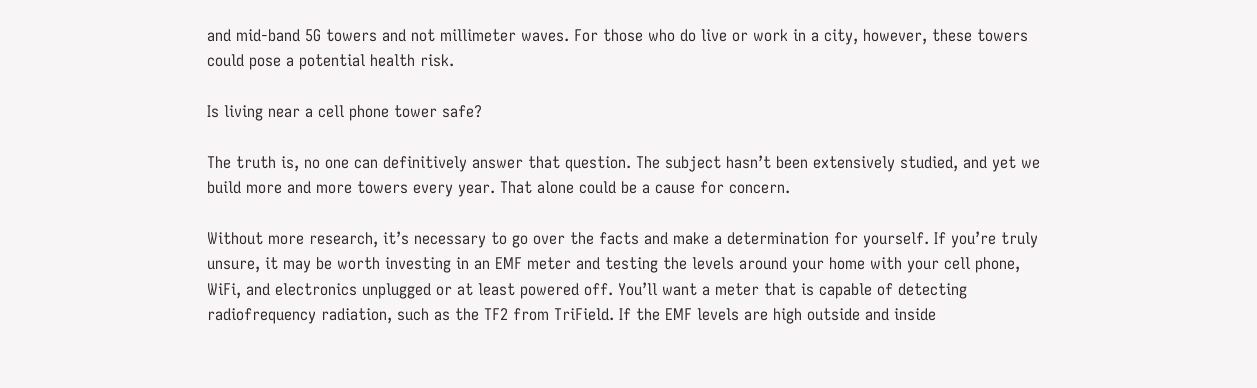and mid-band 5G towers and not millimeter waves. For those who do live or work in a city, however, these towers could pose a potential health risk.

Is living near a cell phone tower safe?

The truth is, no one can definitively answer that question. The subject hasn’t been extensively studied, and yet we build more and more towers every year. That alone could be a cause for concern.

Without more research, it’s necessary to go over the facts and make a determination for yourself. If you’re truly unsure, it may be worth investing in an EMF meter and testing the levels around your home with your cell phone, WiFi, and electronics unplugged or at least powered off. You’ll want a meter that is capable of detecting radiofrequency radiation, such as the TF2 from TriField. If the EMF levels are high outside and inside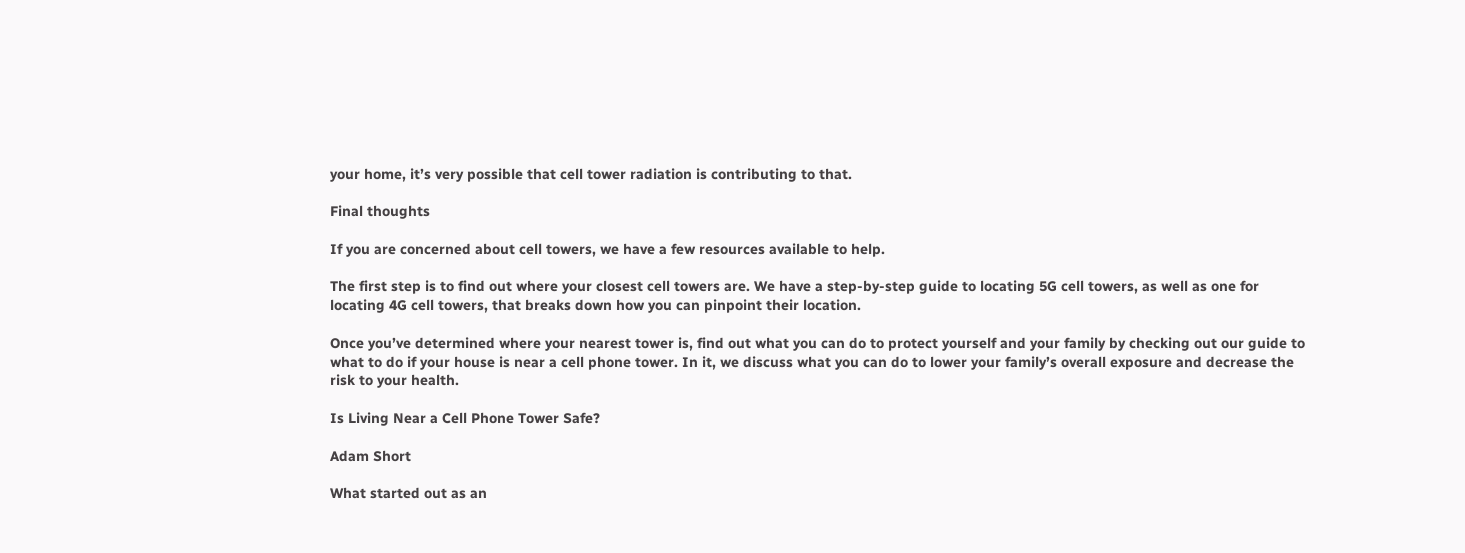your home, it’s very possible that cell tower radiation is contributing to that.

Final thoughts

If you are concerned about cell towers, we have a few resources available to help.

The first step is to find out where your closest cell towers are. We have a step-by-step guide to locating 5G cell towers, as well as one for locating 4G cell towers, that breaks down how you can pinpoint their location.

Once you’ve determined where your nearest tower is, find out what you can do to protect yourself and your family by checking out our guide to what to do if your house is near a cell phone tower. In it, we discuss what you can do to lower your family’s overall exposure and decrease the risk to your health.

Is Living Near a Cell Phone Tower Safe?

Adam Short

What started out as an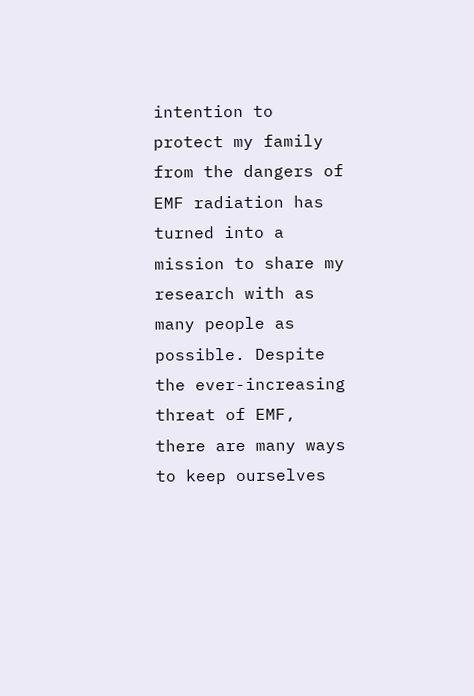intention to protect my family from the dangers of EMF radiation has turned into a mission to share my research with as many people as possible. Despite the ever-increasing threat of EMF, there are many ways to keep ourselves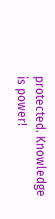protected. Knowledge is power!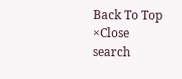Back To Top
×Close search